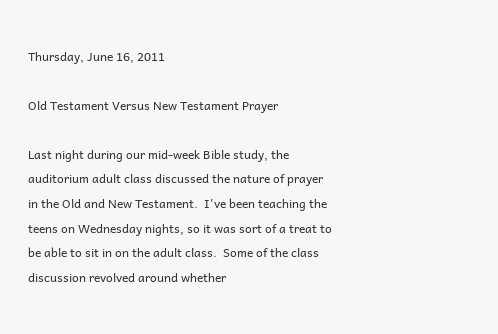Thursday, June 16, 2011

Old Testament Versus New Testament Prayer

Last night during our mid-week Bible study, the auditorium adult class discussed the nature of prayer in the Old and New Testament.  I've been teaching the teens on Wednesday nights, so it was sort of a treat to be able to sit in on the adult class.  Some of the class discussion revolved around whether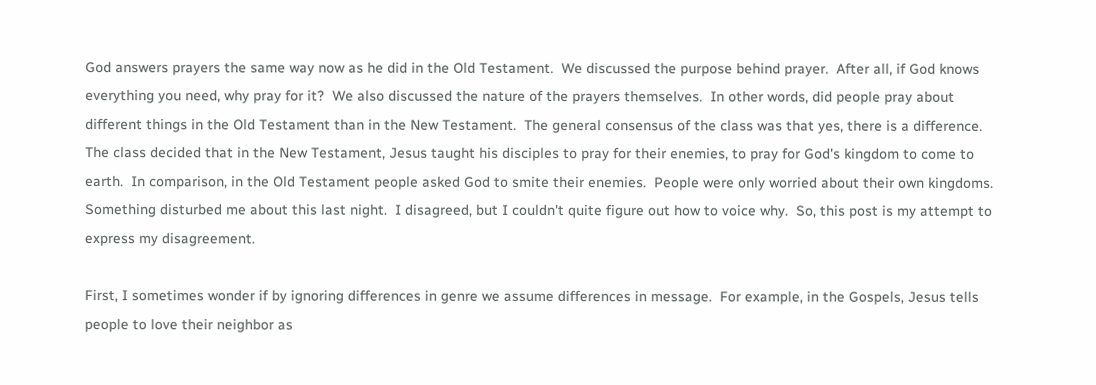God answers prayers the same way now as he did in the Old Testament.  We discussed the purpose behind prayer.  After all, if God knows everything you need, why pray for it?  We also discussed the nature of the prayers themselves.  In other words, did people pray about different things in the Old Testament than in the New Testament.  The general consensus of the class was that yes, there is a difference.  The class decided that in the New Testament, Jesus taught his disciples to pray for their enemies, to pray for God's kingdom to come to earth.  In comparison, in the Old Testament people asked God to smite their enemies.  People were only worried about their own kingdoms.  Something disturbed me about this last night.  I disagreed, but I couldn't quite figure out how to voice why.  So, this post is my attempt to express my disagreement.

First, I sometimes wonder if by ignoring differences in genre we assume differences in message.  For example, in the Gospels, Jesus tells people to love their neighbor as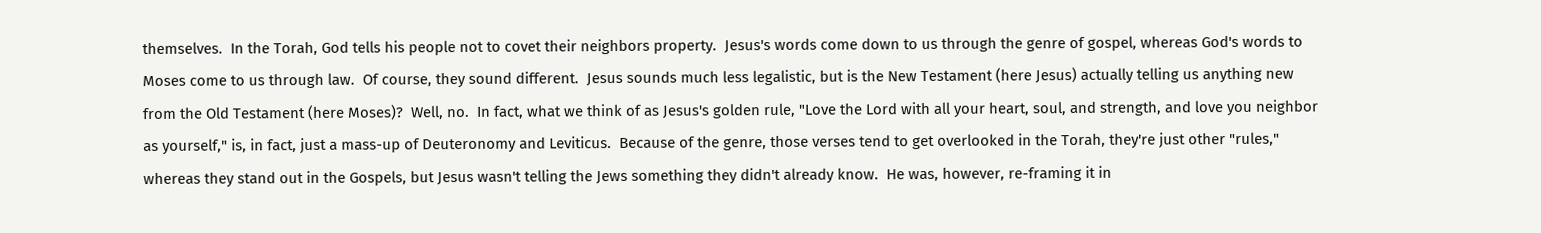themselves.  In the Torah, God tells his people not to covet their neighbors property.  Jesus's words come down to us through the genre of gospel, whereas God's words to Moses come to us through law.  Of course, they sound different.  Jesus sounds much less legalistic, but is the New Testament (here Jesus) actually telling us anything new from the Old Testament (here Moses)?  Well, no.  In fact, what we think of as Jesus's golden rule, "Love the Lord with all your heart, soul, and strength, and love you neighbor as yourself," is, in fact, just a mass-up of Deuteronomy and Leviticus.  Because of the genre, those verses tend to get overlooked in the Torah, they're just other "rules," whereas they stand out in the Gospels, but Jesus wasn't telling the Jews something they didn't already know.  He was, however, re-framing it in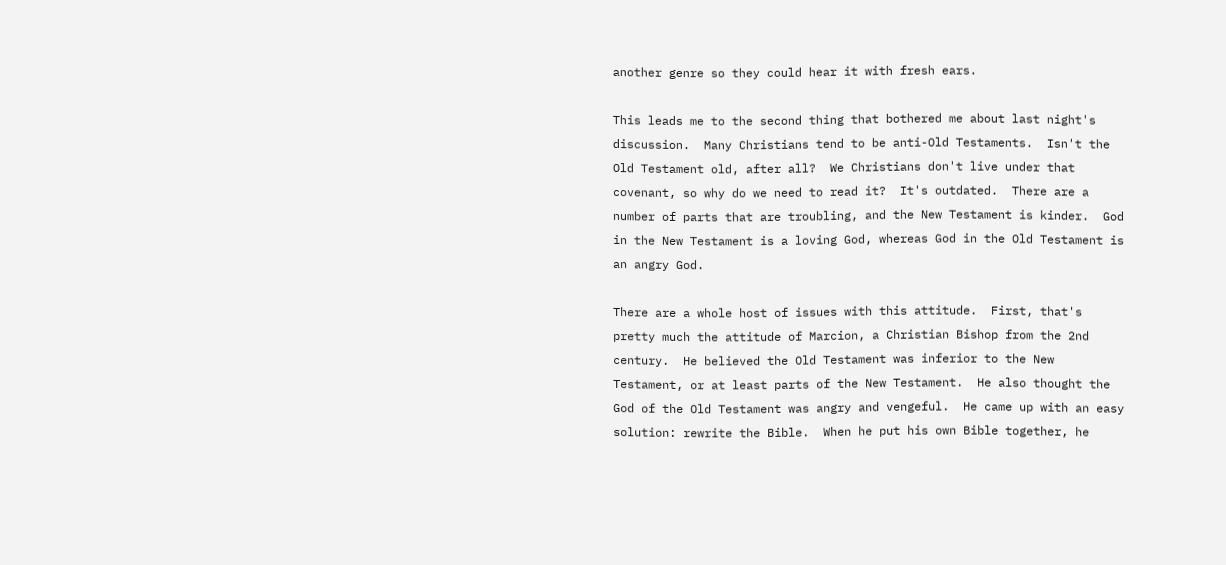another genre so they could hear it with fresh ears.

This leads me to the second thing that bothered me about last night's discussion.  Many Christians tend to be anti-Old Testaments.  Isn't the Old Testament old, after all?  We Christians don't live under that covenant, so why do we need to read it?  It's outdated.  There are a number of parts that are troubling, and the New Testament is kinder.  God in the New Testament is a loving God, whereas God in the Old Testament is an angry God.

There are a whole host of issues with this attitude.  First, that's pretty much the attitude of Marcion, a Christian Bishop from the 2nd century.  He believed the Old Testament was inferior to the New Testament, or at least parts of the New Testament.  He also thought the God of the Old Testament was angry and vengeful.  He came up with an easy solution: rewrite the Bible.  When he put his own Bible together, he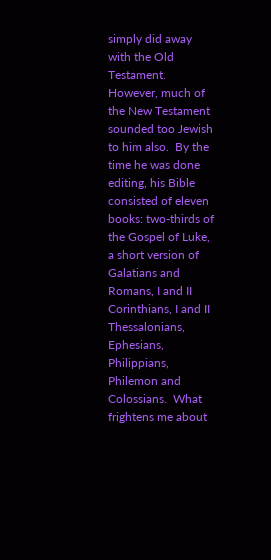simply did away with the Old Testament.  However, much of the New Testament sounded too Jewish to him also.  By the time he was done editing, his Bible consisted of eleven books: two-thirds of the Gospel of Luke, a short version of Galatians and Romans, I and II Corinthians, I and II Thessalonians, Ephesians, Philippians, Philemon and Colossians.  What frightens me about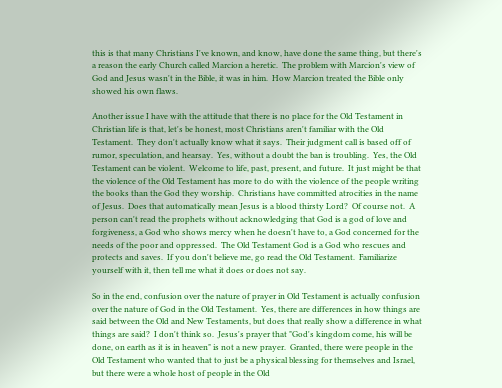this is that many Christians I've known, and know, have done the same thing, but there's a reason the early Church called Marcion a heretic.  The problem with Marcion's view of God and Jesus wasn't in the Bible, it was in him.  How Marcion treated the Bible only showed his own flaws.

Another issue I have with the attitude that there is no place for the Old Testament in Christian life is that, let's be honest, most Christians aren't familiar with the Old Testament.  They don't actually know what it says.  Their judgment call is based off of rumor, speculation, and hearsay.  Yes, without a doubt the ban is troubling.  Yes, the Old Testament can be violent.  Welcome to life, past, present, and future.  It just might be that the violence of the Old Testament has more to do with the violence of the people writing the books than the God they worship.  Christians have committed atrocities in the name of Jesus.  Does that automatically mean Jesus is a blood thirsty Lord?  Of course not.  A person can't read the prophets without acknowledging that God is a god of love and forgiveness, a God who shows mercy when he doesn't have to, a God concerned for the needs of the poor and oppressed.  The Old Testament God is a God who rescues and protects and saves.  If you don't believe me, go read the Old Testament.  Familiarize yourself with it, then tell me what it does or does not say.

So in the end, confusion over the nature of prayer in Old Testament is actually confusion over the nature of God in the Old Testament.  Yes, there are differences in how things are said between the Old and New Testaments, but does that really show a difference in what things are said?  I don't think so.  Jesus's prayer that "God's kingdom come, his will be done, on earth as it is in heaven" is not a new prayer.  Granted, there were people in the Old Testament who wanted that to just be a physical blessing for themselves and Israel, but there were a whole host of people in the Old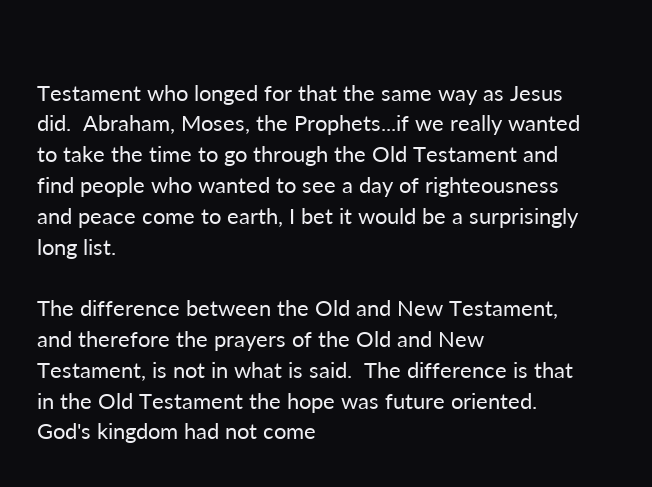Testament who longed for that the same way as Jesus did.  Abraham, Moses, the Prophets...if we really wanted to take the time to go through the Old Testament and find people who wanted to see a day of righteousness and peace come to earth, I bet it would be a surprisingly long list.

The difference between the Old and New Testament, and therefore the prayers of the Old and New Testament, is not in what is said.  The difference is that in the Old Testament the hope was future oriented.  God's kingdom had not come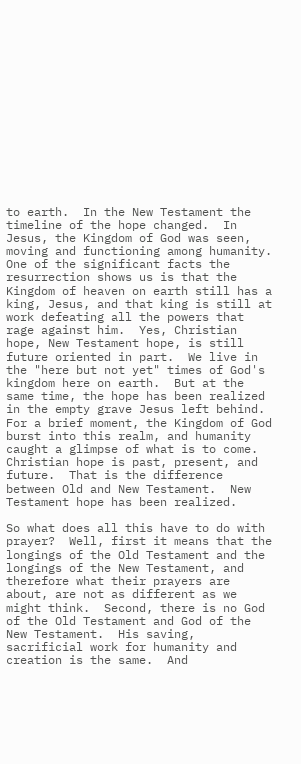to earth.  In the New Testament the timeline of the hope changed.  In Jesus, the Kingdom of God was seen, moving and functioning among humanity.  One of the significant facts the resurrection shows us is that the Kingdom of heaven on earth still has a king, Jesus, and that king is still at work defeating all the powers that rage against him.  Yes, Christian hope, New Testament hope, is still future oriented in part.  We live in the "here but not yet" times of God's kingdom here on earth.  But at the same time, the hope has been realized in the empty grave Jesus left behind.  For a brief moment, the Kingdom of God burst into this realm, and humanity caught a glimpse of what is to come.  Christian hope is past, present, and future.  That is the difference between Old and New Testament.  New Testament hope has been realized.

So what does all this have to do with prayer?  Well, first it means that the longings of the Old Testament and the longings of the New Testament, and therefore what their prayers are about, are not as different as we might think.  Second, there is no God of the Old Testament and God of the New Testament.  His saving, sacrificial work for humanity and creation is the same.  And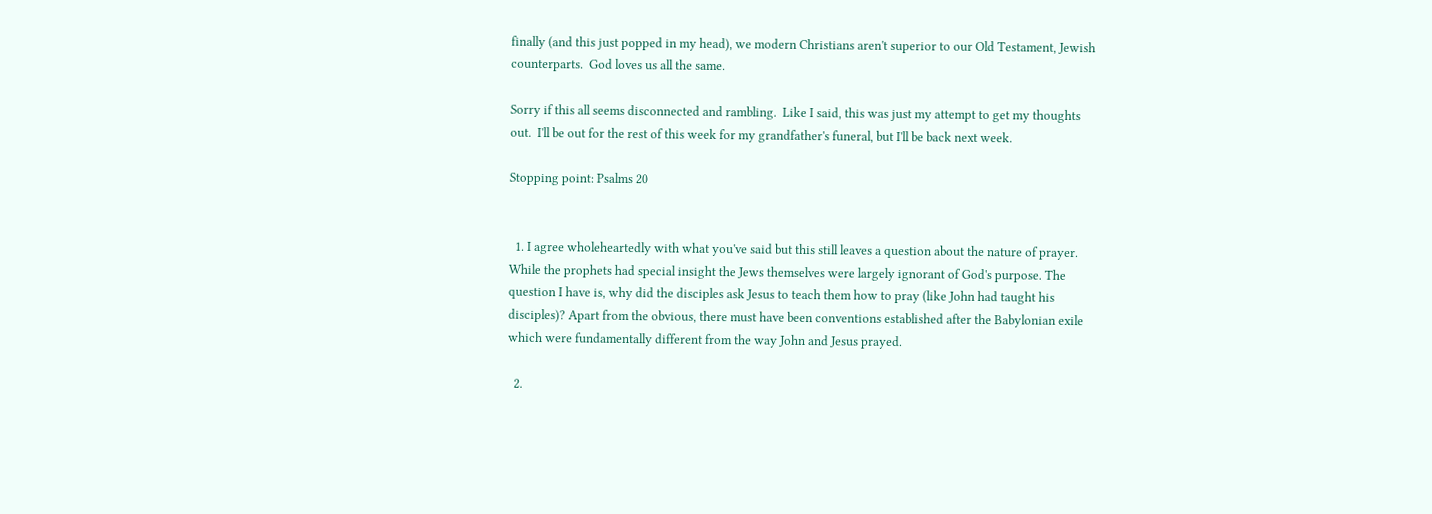finally (and this just popped in my head), we modern Christians aren't superior to our Old Testament, Jewish counterparts.  God loves us all the same.

Sorry if this all seems disconnected and rambling.  Like I said, this was just my attempt to get my thoughts out.  I'll be out for the rest of this week for my grandfather's funeral, but I'll be back next week.

Stopping point: Psalms 20


  1. I agree wholeheartedly with what you've said but this still leaves a question about the nature of prayer. While the prophets had special insight the Jews themselves were largely ignorant of God's purpose. The question I have is, why did the disciples ask Jesus to teach them how to pray (like John had taught his disciples)? Apart from the obvious, there must have been conventions established after the Babylonian exile which were fundamentally different from the way John and Jesus prayed.

  2.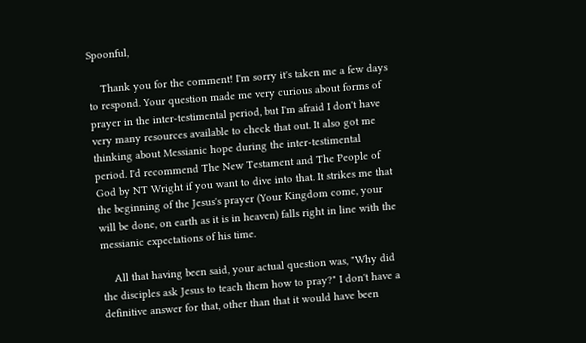Spoonful,

    Thank you for the comment! I'm sorry it's taken me a few days to respond. Your question made me very curious about forms of prayer in the inter-testimental period, but I'm afraid I don't have very many resources available to check that out. It also got me thinking about Messianic hope during the inter-testimental period. I'd recommend The New Testament and The People of God by NT Wright if you want to dive into that. It strikes me that the beginning of the Jesus's prayer (Your Kingdom come, your will be done, on earth as it is in heaven) falls right in line with the messianic expectations of his time.

    All that having been said, your actual question was, "Why did the disciples ask Jesus to teach them how to pray?" I don't have a definitive answer for that, other than that it would have been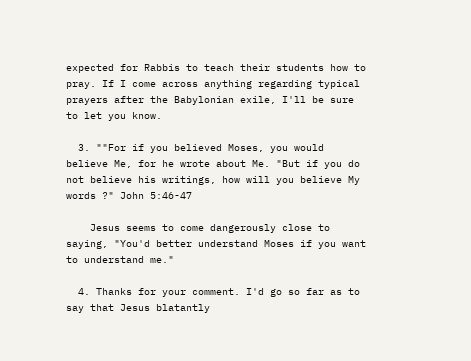expected for Rabbis to teach their students how to pray. If I come across anything regarding typical prayers after the Babylonian exile, I'll be sure to let you know.

  3. ""For if you believed Moses, you would believe Me, for he wrote about Me. "But if you do not believe his writings, how will you believe My words ?" John 5:46-47

    Jesus seems to come dangerously close to saying, "You'd better understand Moses if you want to understand me."

  4. Thanks for your comment. I'd go so far as to say that Jesus blatantly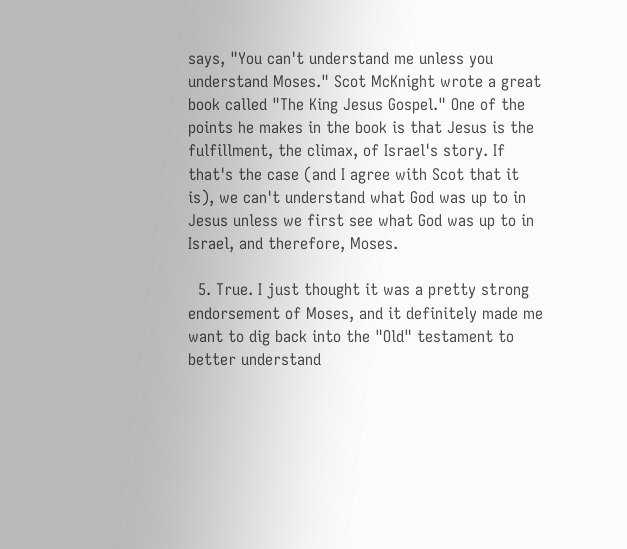says, "You can't understand me unless you understand Moses." Scot McKnight wrote a great book called "The King Jesus Gospel." One of the points he makes in the book is that Jesus is the fulfillment, the climax, of Israel's story. If that's the case (and I agree with Scot that it is), we can't understand what God was up to in Jesus unless we first see what God was up to in Israel, and therefore, Moses.

  5. True. I just thought it was a pretty strong endorsement of Moses, and it definitely made me want to dig back into the "Old" testament to better understand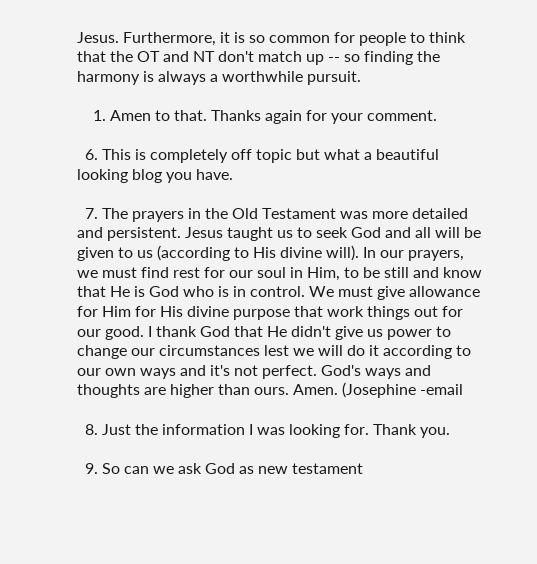Jesus. Furthermore, it is so common for people to think that the OT and NT don't match up -- so finding the harmony is always a worthwhile pursuit.

    1. Amen to that. Thanks again for your comment.

  6. This is completely off topic but what a beautiful looking blog you have.

  7. The prayers in the Old Testament was more detailed and persistent. Jesus taught us to seek God and all will be given to us (according to His divine will). In our prayers, we must find rest for our soul in Him, to be still and know that He is God who is in control. We must give allowance for Him for His divine purpose that work things out for our good. I thank God that He didn't give us power to change our circumstances lest we will do it according to our own ways and it's not perfect. God's ways and thoughts are higher than ours. Amen. (Josephine -email

  8. Just the information I was looking for. Thank you.

  9. So can we ask God as new testament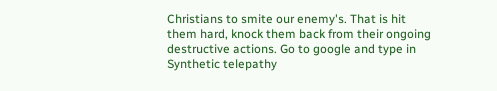Christians to smite our enemy's. That is hit them hard, knock them back from their ongoing destructive actions. Go to google and type in Synthetic telepathy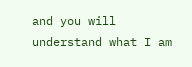and you will understand what I am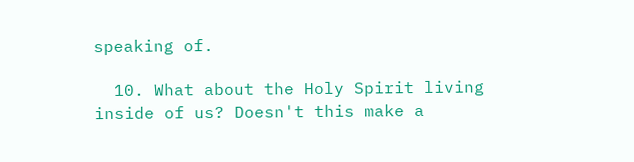speaking of.

  10. What about the Holy Spirit living inside of us? Doesn't this make a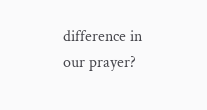difference in our prayer?